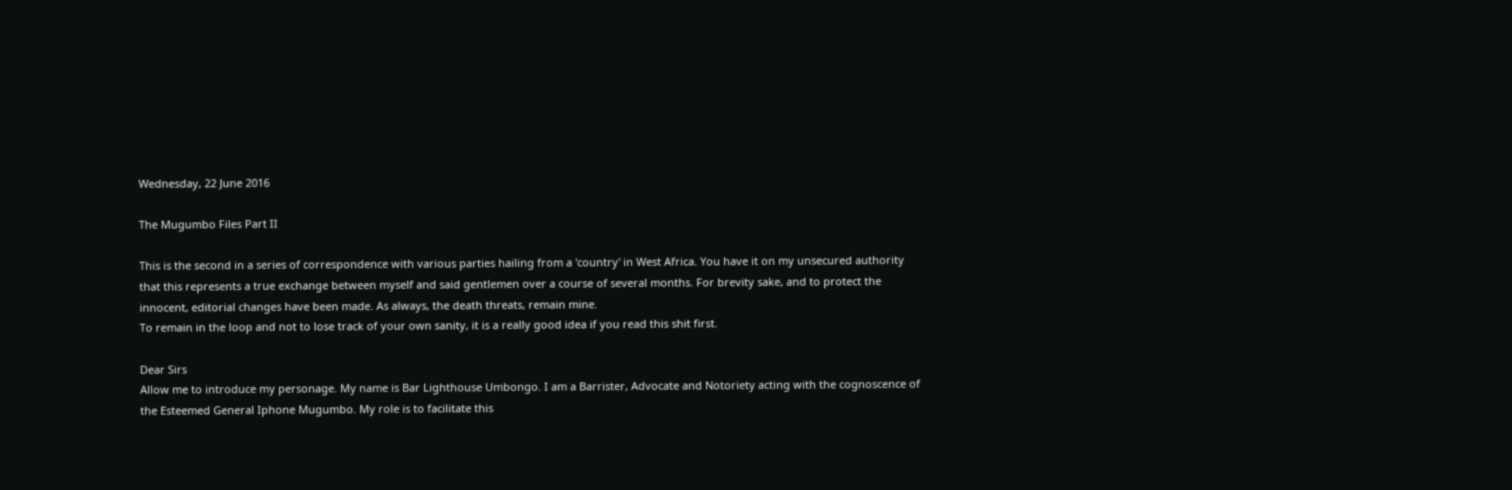Wednesday, 22 June 2016

The Mugumbo Files Part II

This is the second in a series of correspondence with various parties hailing from a 'country' in West Africa. You have it on my unsecured authority that this represents a true exchange between myself and said gentlemen over a course of several months. For brevity sake, and to protect the innocent, editorial changes have been made. As always, the death threats, remain mine.
To remain in the loop and not to lose track of your own sanity, it is a really good idea if you read this shit first.

Dear Sirs
Allow me to introduce my personage. My name is Bar Lighthouse Umbongo. I am a Barrister, Advocate and Notoriety acting with the cognoscence of the Esteemed General Iphone Mugumbo. My role is to facilitate this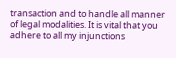transaction and to handle all manner of legal modalities. It is vital that you adhere to all my injunctions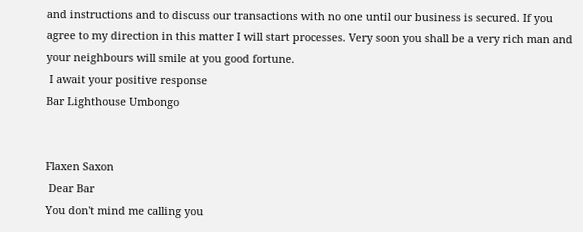and instructions and to discuss our transactions with no one until our business is secured. If you agree to my direction in this matter I will start processes. Very soon you shall be a very rich man and your neighbours will smile at you good fortune.
 I await your positive response
Bar Lighthouse Umbongo


Flaxen Saxon
 Dear Bar
You don't mind me calling you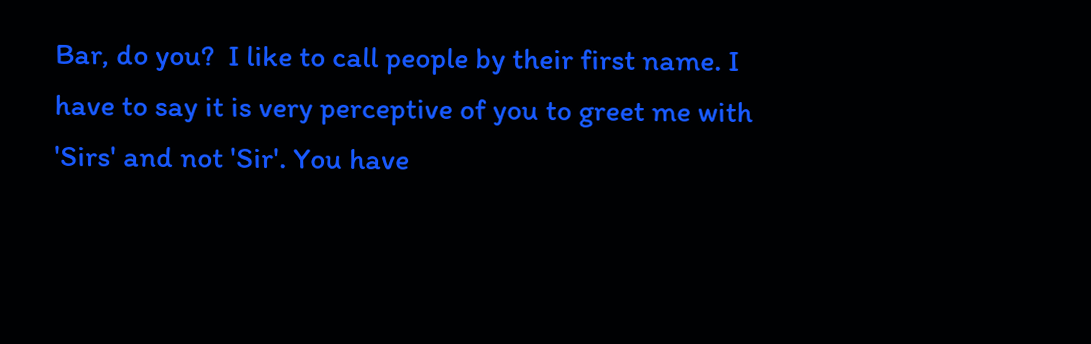Bar, do you?  I like to call people by their first name. I have to say it is very perceptive of you to greet me with 'Sirs' and not 'Sir'. You have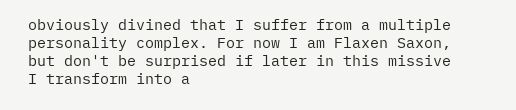obviously divined that I suffer from a multiple personality complex. For now I am Flaxen Saxon, but don't be surprised if later in this missive I transform into a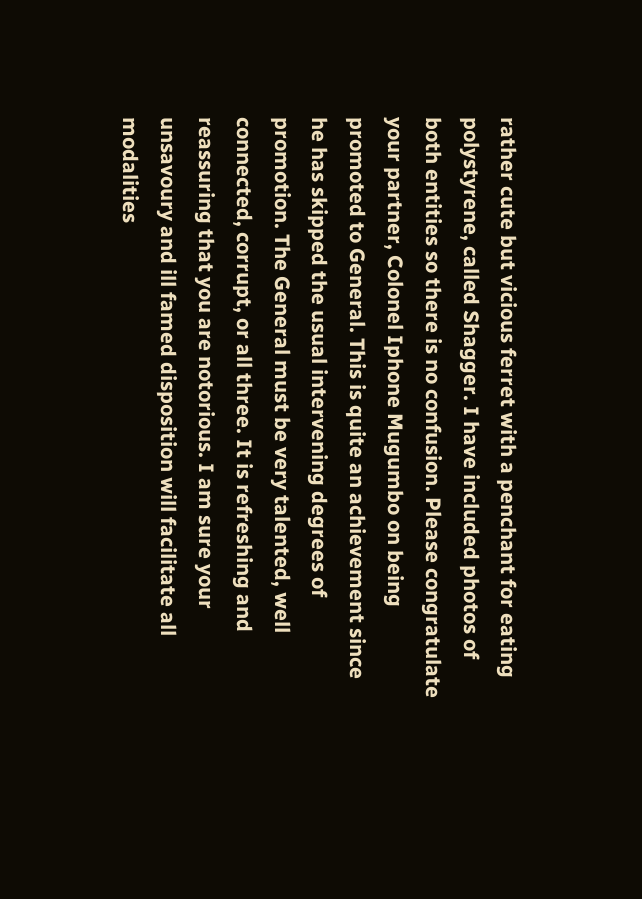rather cute but vicious ferret with a penchant for eating polystyrene, called Shagger. I have included photos of both entities so there is no confusion. Please congratulate your partner, Colonel Iphone Mugumbo on being promoted to General. This is quite an achievement since he has skipped the usual intervening degrees of promotion. The General must be very talented, well connected, corrupt, or all three. It is refreshing and reassuring that you are notorious. I am sure your unsavoury and ill famed disposition will facilitate all modalities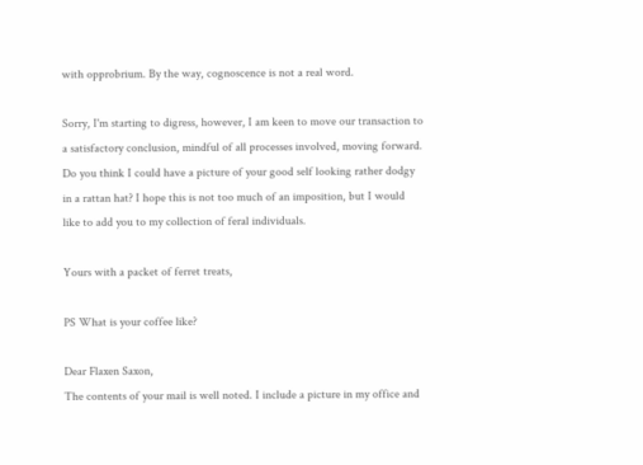with opprobrium. By the way, cognoscence is not a real word.

Sorry, I'm starting to digress, however, I am keen to move our transaction to a satisfactory conclusion, mindful of all processes involved, moving forward. Do you think I could have a picture of your good self looking rather dodgy in a rattan hat? I hope this is not too much of an imposition, but I would like to add you to my collection of feral individuals.

Yours with a packet of ferret treats,

PS What is your coffee like?

Dear Flaxen Saxon,
The contents of your mail is well noted. I include a picture in my office and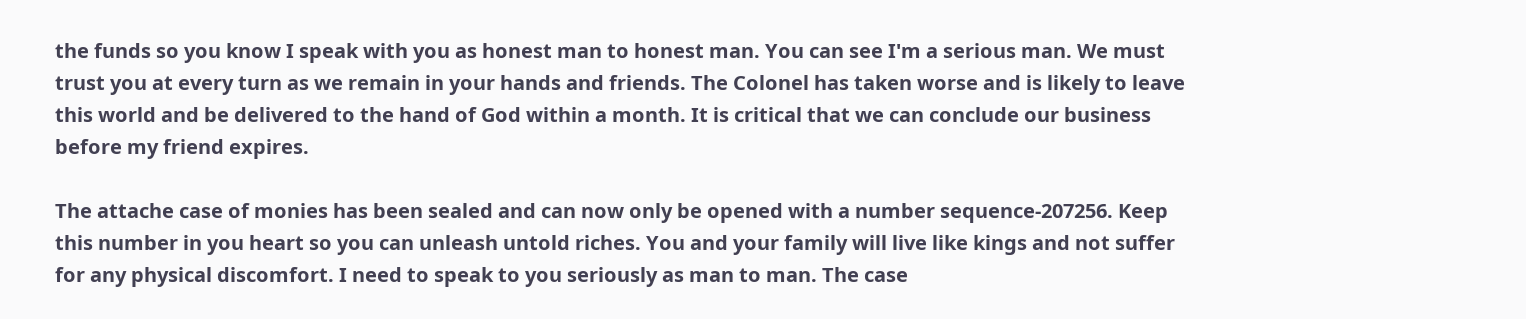the funds so you know I speak with you as honest man to honest man. You can see I'm a serious man. We must trust you at every turn as we remain in your hands and friends. The Colonel has taken worse and is likely to leave this world and be delivered to the hand of God within a month. It is critical that we can conclude our business before my friend expires.

The attache case of monies has been sealed and can now only be opened with a number sequence-207256. Keep this number in you heart so you can unleash untold riches. You and your family will live like kings and not suffer for any physical discomfort. I need to speak to you seriously as man to man. The case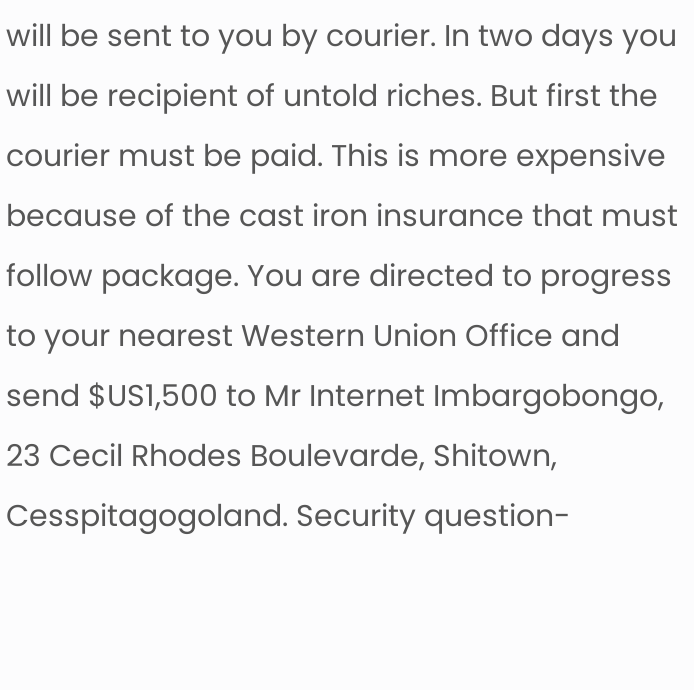will be sent to you by courier. In two days you will be recipient of untold riches. But first the courier must be paid. This is more expensive because of the cast iron insurance that must follow package. You are directed to progress to your nearest Western Union Office and send $US1,500 to Mr Internet Imbargobongo, 23 Cecil Rhodes Boulevarde, Shitown, Cesspitagogoland. Security question-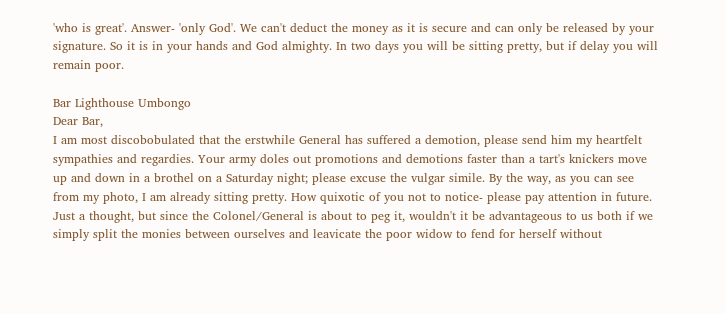'who is great'. Answer- 'only God'. We can't deduct the money as it is secure and can only be released by your signature. So it is in your hands and God almighty. In two days you will be sitting pretty, but if delay you will remain poor.

Bar Lighthouse Umbongo
Dear Bar,
I am most discobobulated that the erstwhile General has suffered a demotion, please send him my heartfelt sympathies and regardies. Your army doles out promotions and demotions faster than a tart's knickers move up and down in a brothel on a Saturday night; please excuse the vulgar simile. By the way, as you can see from my photo, I am already sitting pretty. How quixotic of you not to notice- please pay attention in future. Just a thought, but since the Colonel/General is about to peg it, wouldn't it be advantageous to us both if we simply split the monies between ourselves and leavicate the poor widow to fend for herself without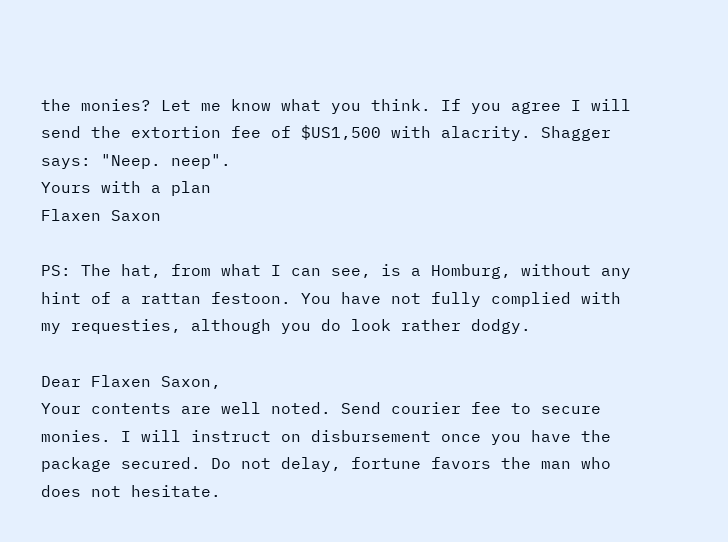the monies? Let me know what you think. If you agree I will send the extortion fee of $US1,500 with alacrity. Shagger says: "Neep. neep".
Yours with a plan
Flaxen Saxon

PS: The hat, from what I can see, is a Homburg, without any hint of a rattan festoon. You have not fully complied with my requesties, although you do look rather dodgy.

Dear Flaxen Saxon,
Your contents are well noted. Send courier fee to secure monies. I will instruct on disbursement once you have the package secured. Do not delay, fortune favors the man who does not hesitate.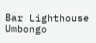Bar Lighthouse Umbongo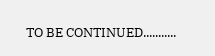TO BE CONTINUED...........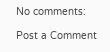No comments:

Post a Comment